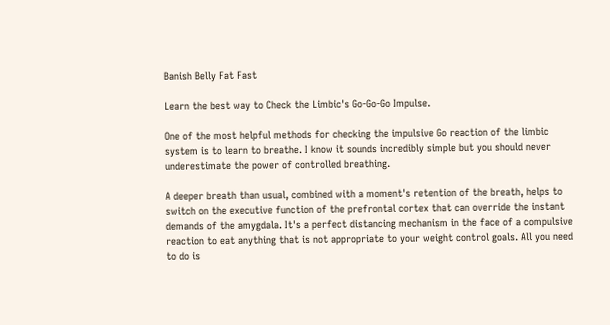Banish Belly Fat Fast

Learn the best way to Check the Limbic's Go-Go-Go Impulse.

One of the most helpful methods for checking the impulsive Go reaction of the limbic system is to learn to breathe. I know it sounds incredibly simple but you should never underestimate the power of controlled breathing.

A deeper breath than usual, combined with a moment's retention of the breath, helps to switch on the executive function of the prefrontal cortex that can override the instant demands of the amygdala. It's a perfect distancing mechanism in the face of a compulsive reaction to eat anything that is not appropriate to your weight control goals. All you need to do is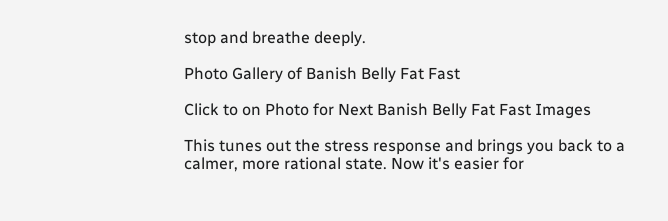stop and breathe deeply.

Photo Gallery of Banish Belly Fat Fast

Click to on Photo for Next Banish Belly Fat Fast Images

This tunes out the stress response and brings you back to a calmer, more rational state. Now it's easier for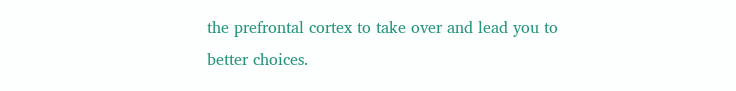the prefrontal cortex to take over and lead you to better choices.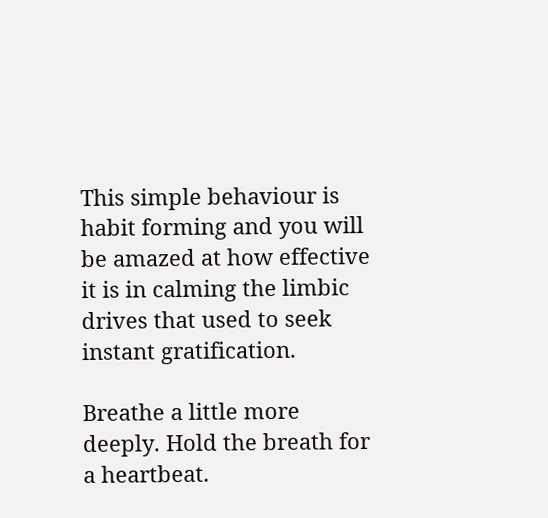This simple behaviour is habit forming and you will be amazed at how effective it is in calming the limbic drives that used to seek instant gratification.

Breathe a little more deeply. Hold the breath for a heartbeat.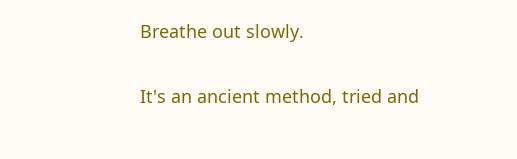Breathe out slowly.

It's an ancient method, tried and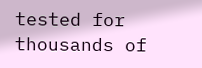tested for thousands of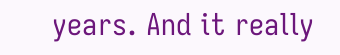years. And it really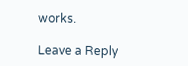works.

Leave a Reply